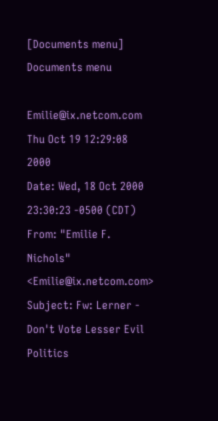[Documents menu] Documents menu

Emilie@ix.netcom.com Thu Oct 19 12:29:08 2000
Date: Wed, 18 Oct 2000 23:30:23 -0500 (CDT)
From: "Emilie F. Nichols" <Emilie@ix.netcom.com>
Subject: Fw: Lerner - Don't Vote Lesser Evil Politics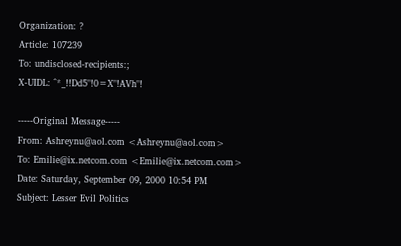Organization: ?
Article: 107239
To: undisclosed-recipients:;
X-UIDL: ^*_!!Dd5"!0=X"!AVh"!

-----Original Message-----
From: Ashreynu@aol.com <Ashreynu@aol.com>
To: Emilie@ix.netcom.com <Emilie@ix.netcom.com>
Date: Saturday, September 09, 2000 10:54 PM
Subject: Lesser Evil Politics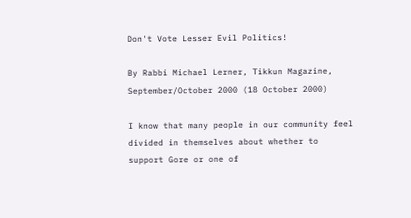Don't Vote Lesser Evil Politics!

By Rabbi Michael Lerner, Tikkun Magazine,
September/October 2000 (18 October 2000)

I know that many people in our community feel divided in themselves about whether to support Gore or one of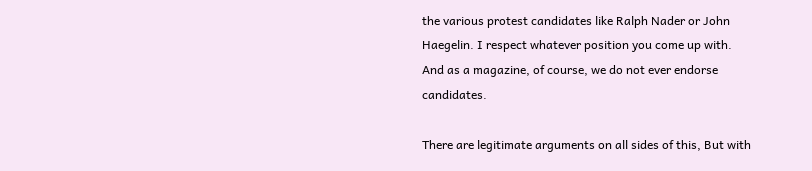the various protest candidates like Ralph Nader or John Haegelin. I respect whatever position you come up with. And as a magazine, of course, we do not ever endorse candidates.

There are legitimate arguments on all sides of this, But with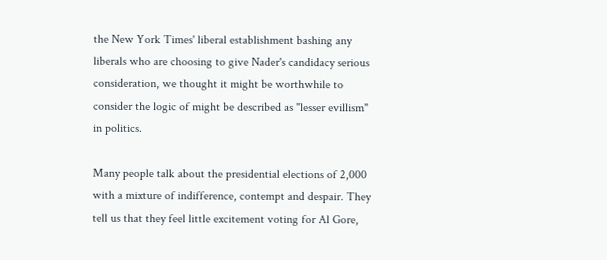the New York Times' liberal establishment bashing any liberals who are choosing to give Nader's candidacy serious consideration, we thought it might be worthwhile to consider the logic of might be described as "lesser evillism" in politics.

Many people talk about the presidential elections of 2,000 with a mixture of indifference, contempt and despair. They tell us that they feel little excitement voting for Al Gore,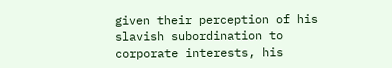given their perception of his slavish subordination to corporate interests, his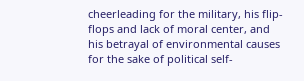cheerleading for the military, his flip-flops and lack of moral center, and his betrayal of environmental causes for the sake of political self-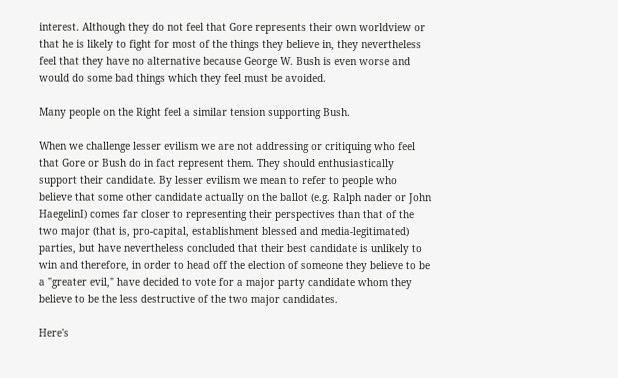interest. Although they do not feel that Gore represents their own worldview or that he is likely to fight for most of the things they believe in, they nevertheless feel that they have no alternative because George W. Bush is even worse and would do some bad things which they feel must be avoided.

Many people on the Right feel a similar tension supporting Bush.

When we challenge lesser evilism we are not addressing or critiquing who feel that Gore or Bush do in fact represent them. They should enthusiastically support their candidate. By lesser evilism we mean to refer to people who believe that some other candidate actually on the ballot (e.g. Ralph nader or John HaegelinI) comes far closer to representing their perspectives than that of the two major (that is, pro-capital, establishment blessed and media-legitimated) parties, but have nevertheless concluded that their best candidate is unlikely to win and therefore, in order to head off the election of someone they believe to be a "greater evil," have decided to vote for a major party candidate whom they believe to be the less destructive of the two major candidates.

Here's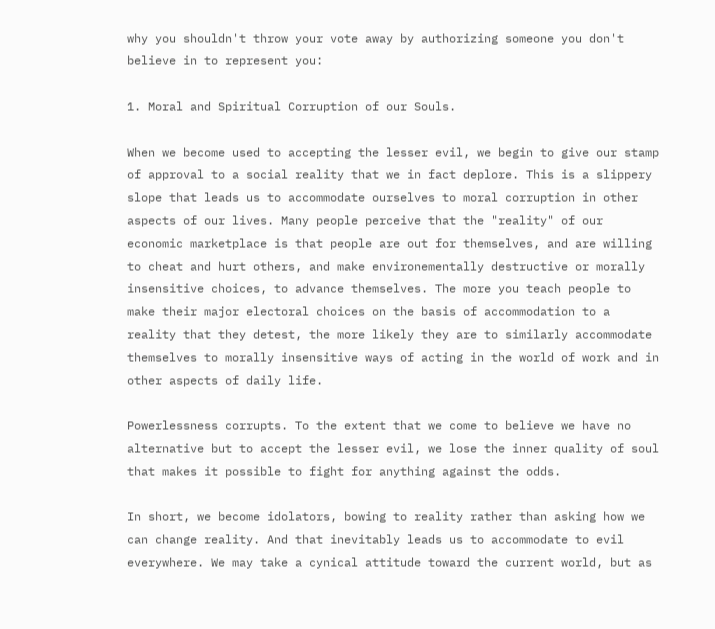why you shouldn't throw your vote away by authorizing someone you don't believe in to represent you:

1. Moral and Spiritual Corruption of our Souls.

When we become used to accepting the lesser evil, we begin to give our stamp of approval to a social reality that we in fact deplore. This is a slippery slope that leads us to accommodate ourselves to moral corruption in other aspects of our lives. Many people perceive that the "reality" of our economic marketplace is that people are out for themselves, and are willing to cheat and hurt others, and make environementally destructive or morally insensitive choices, to advance themselves. The more you teach people to make their major electoral choices on the basis of accommodation to a reality that they detest, the more likely they are to similarly accommodate themselves to morally insensitive ways of acting in the world of work and in other aspects of daily life.

Powerlessness corrupts. To the extent that we come to believe we have no alternative but to accept the lesser evil, we lose the inner quality of soul that makes it possible to fight for anything against the odds.

In short, we become idolators, bowing to reality rather than asking how we can change reality. And that inevitably leads us to accommodate to evil everywhere. We may take a cynical attitude toward the current world, but as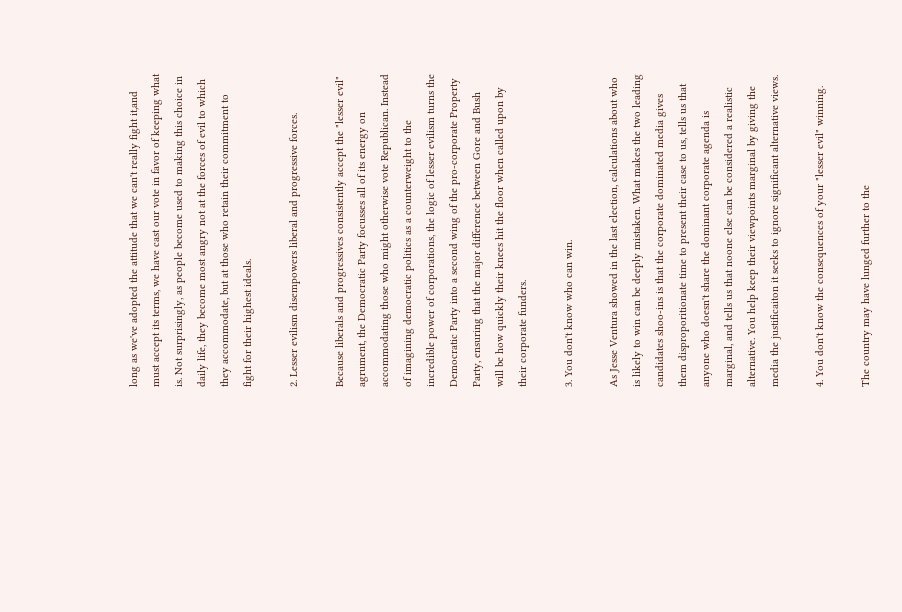long as we've adopted the attitude that we can't really fight it,and must accept its terms, we have cast our vote in favor of keeping what is. Not surprisingly, as people become used to making this choice in daily life, they become most angry not at the forces of evil to which they accommodate, but at those who retain their commitment to fight for their highest ideals.

2. Lesser evilism disempowers liberal and progressive forces.

Because liberals and progressives consistently accept the "lesser evil" agrument, the Democratic Party focusses all of its energy on accommodating those who might otherwise vote Republican. Instead of imagining democratic politics as a counterweight to the incredible power of corporations, the logic of lesser evilism turns the Democratic Party into a second wing of the pro-corporate Property Party, ensuring that the major difference between Gore and Bush will be how quickly their knees hit the floor when called upon by their corporate funders.

3. You don't know who can win.

As Jesse Ventura showed in the last election, calculations about who is likely to win can be deeply mistaken. What makes the two leading candidates shoo-ins is that the corporate dominated media gives them disproporitionate time to present their case to us, tells us that anyone who doesn't share the dominant corporate agenda is marginal, and tells us that noone else can be considered a realistic alternative. You help keep their viewpoints marginal by giving the media the justificaiton it seeks to ignore significant alternative views.

4. You don't know the consequences of your "lesser evil" winning.

The country may have lunged further to the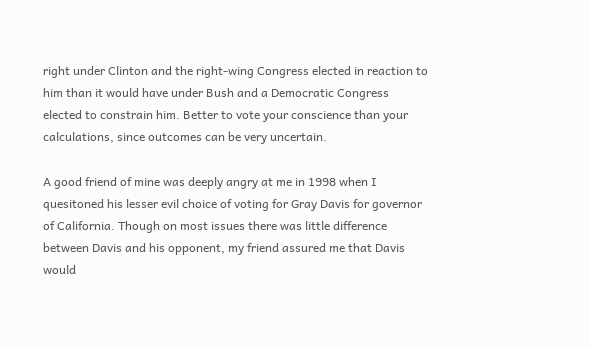right under Clinton and the right-wing Congress elected in reaction to him than it would have under Bush and a Democratic Congress elected to constrain him. Better to vote your conscience than your calculations, since outcomes can be very uncertain.

A good friend of mine was deeply angry at me in 1998 when I quesitoned his lesser evil choice of voting for Gray Davis for governor of California. Though on most issues there was little difference between Davis and his opponent, my friend assured me that Davis would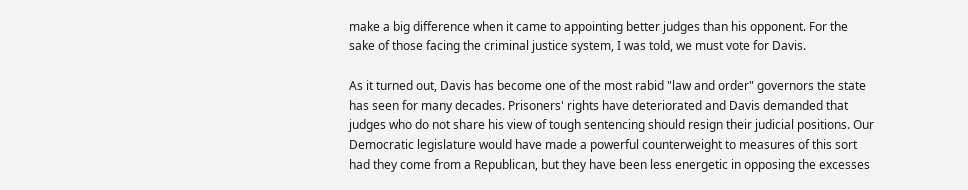make a big difference when it came to appointing better judges than his opponent. For the sake of those facing the criminal justice system, I was told, we must vote for Davis.

As it turned out, Davis has become one of the most rabid "law and order" governors the state has seen for many decades. Prisoners' rights have deteriorated and Davis demanded that judges who do not share his view of tough sentencing should resign their judicial positions. Our Democratic legislature would have made a powerful counterweight to measures of this sort had they come from a Republican, but they have been less energetic in opposing the excesses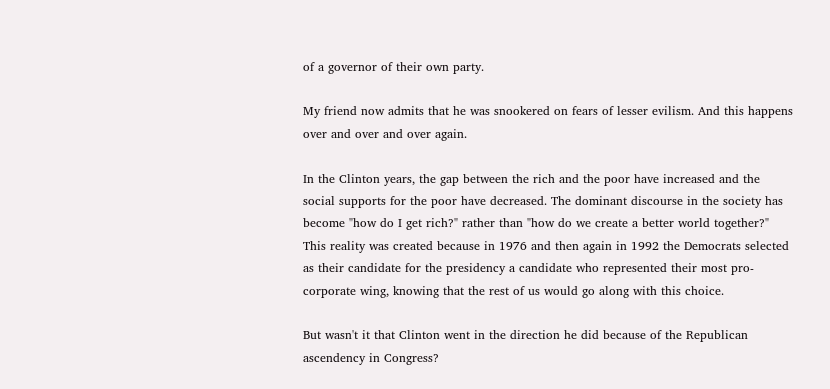of a governor of their own party.

My friend now admits that he was snookered on fears of lesser evilism. And this happens over and over and over again.

In the Clinton years, the gap between the rich and the poor have increased and the social supports for the poor have decreased. The dominant discourse in the society has become "how do I get rich?" rather than "how do we create a better world together?" This reality was created because in 1976 and then again in 1992 the Democrats selected as their candidate for the presidency a candidate who represented their most pro-corporate wing, knowing that the rest of us would go along with this choice.

But wasn't it that Clinton went in the direction he did because of the Republican ascendency in Congress?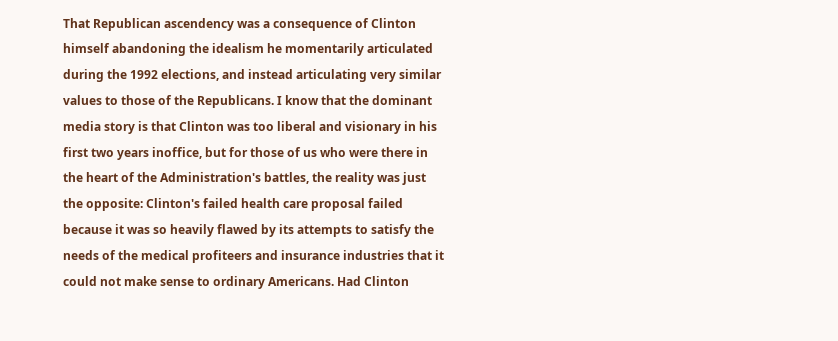That Republican ascendency was a consequence of Clinton himself abandoning the idealism he momentarily articulated during the 1992 elections, and instead articulating very similar values to those of the Republicans. I know that the dominant media story is that Clinton was too liberal and visionary in his first two years inoffice, but for those of us who were there in the heart of the Administration's battles, the reality was just the opposite: Clinton's failed health care proposal failed because it was so heavily flawed by its attempts to satisfy the needs of the medical profiteers and insurance industries that it could not make sense to ordinary Americans. Had Clinton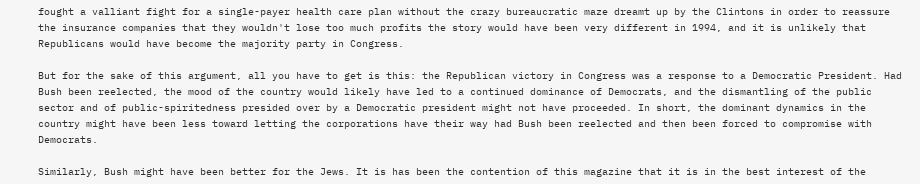fought a valliant fight for a single-payer health care plan without the crazy bureaucratic maze dreamt up by the Clintons in order to reassure the insurance companies that they wouldn't lose too much profits the story would have been very different in 1994, and it is unlikely that Republicans would have become the majority party in Congress.

But for the sake of this argument, all you have to get is this: the Republican victory in Congress was a response to a Democratic President. Had Bush been reelected, the mood of the country would likely have led to a continued dominance of Democrats, and the dismantling of the public sector and of public-spiritedness presided over by a Democratic president might not have proceeded. In short, the dominant dynamics in the country might have been less toward letting the corporations have their way had Bush been reelected and then been forced to compromise with Democrats.

Similarly, Bush might have been better for the Jews. It is has been the contention of this magazine that it is in the best interest of the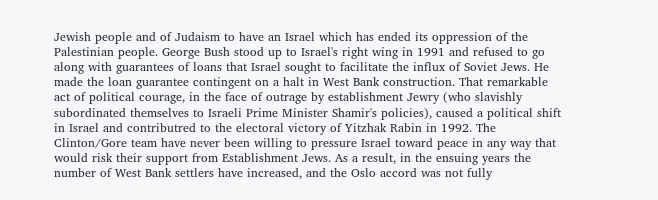Jewish people and of Judaism to have an Israel which has ended its oppression of the Palestinian people. George Bush stood up to Israel's right wing in 1991 and refused to go along with guarantees of loans that Israel sought to facilitate the influx of Soviet Jews. He made the loan guarantee contingent on a halt in West Bank construction. That remarkable act of political courage, in the face of outrage by establishment Jewry (who slavishly subordinated themselves to Israeli Prime Minister Shamir's policies), caused a political shift in Israel and contributred to the electoral victory of Yitzhak Rabin in 1992. The Clinton/Gore team have never been willing to pressure Israel toward peace in any way that would risk their support from Establishment Jews. As a result, in the ensuing years the number of West Bank settlers have increased, and the Oslo accord was not fully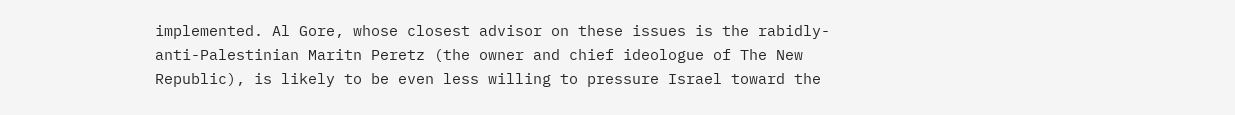implemented. Al Gore, whose closest advisor on these issues is the rabidly-anti-Palestinian Maritn Peretz (the owner and chief ideologue of The New Republic), is likely to be even less willing to pressure Israel toward the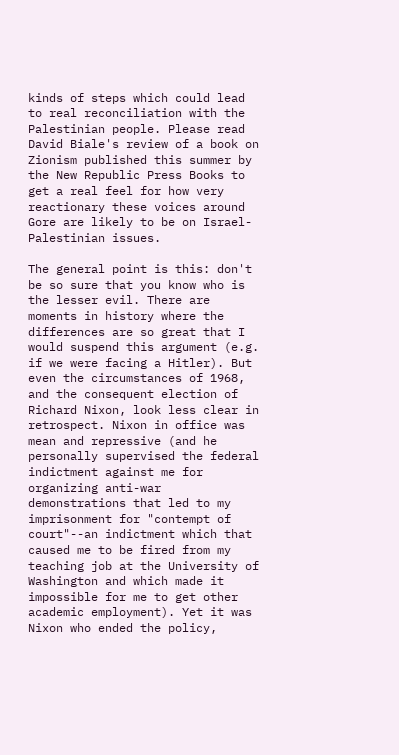kinds of steps which could lead to real reconciliation with the Palestinian people. Please read David Biale's review of a book on Zionism published this summer by the New Republic Press Books to get a real feel for how very reactionary these voices around Gore are likely to be on Israel-Palestinian issues.

The general point is this: don't be so sure that you know who is the lesser evil. There are moments in history where the differences are so great that I would suspend this argument (e.g. if we were facing a Hitler). But even the circumstances of 1968, and the consequent election of Richard Nixon, look less clear in retrospect. Nixon in office was mean and repressive (and he personally supervised the federal indictment against me for organizing anti-war demonstrations that led to my imprisonment for "contempt of court"--an indictment which that caused me to be fired from my teaching job at the University of Washington and which made it impossible for me to get other academic employment). Yet it was Nixon who ended the policy,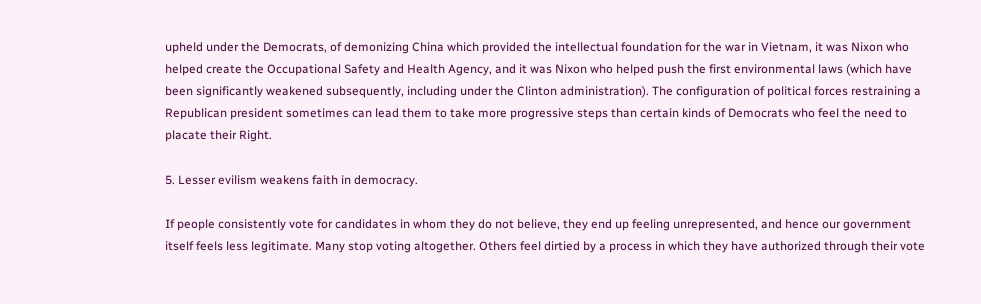upheld under the Democrats, of demonizing China which provided the intellectual foundation for the war in Vietnam, it was Nixon who helped create the Occupational Safety and Health Agency, and it was Nixon who helped push the first environmental laws (which have been significantly weakened subsequently, including under the Clinton administration). The configuration of political forces restraining a Republican president sometimes can lead them to take more progressive steps than certain kinds of Democrats who feel the need to placate their Right.

5. Lesser evilism weakens faith in democracy.

If people consistently vote for candidates in whom they do not believe, they end up feeling unrepresented, and hence our government itself feels less legitimate. Many stop voting altogether. Others feel dirtied by a process in which they have authorized through their vote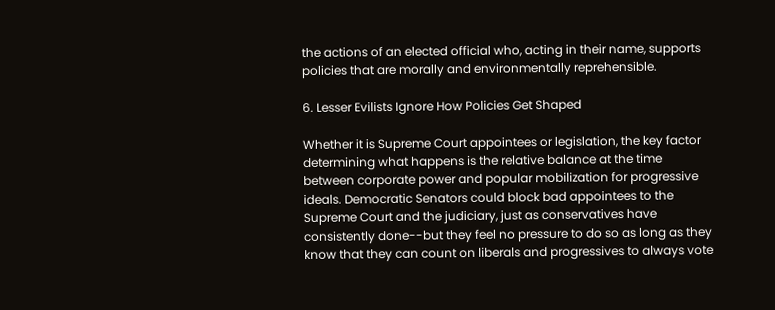the actions of an elected official who, acting in their name, supports policies that are morally and environmentally reprehensible.

6. Lesser Evilists Ignore How Policies Get Shaped

Whether it is Supreme Court appointees or legislation, the key factor determining what happens is the relative balance at the time between corporate power and popular mobilization for progressive ideals. Democratic Senators could block bad appointees to the Supreme Court and the judiciary, just as conservatives have consistently done--but they feel no pressure to do so as long as they know that they can count on liberals and progressives to always vote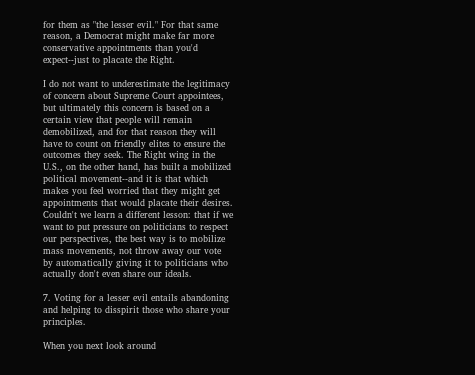for them as "the lesser evil." For that same reason, a Democrat might make far more conservative appointments than you'd expect--just to placate the Right.

I do not want to underestimate the legitimacy of concern about Supreme Court appointees, but ultimately this concern is based on a certain view that people will remain demobilized, and for that reason they will have to count on friendly elites to ensure the outcomes they seek. The Right wing in the U.S., on the other hand, has built a mobilized political movement--and it is that which makes you feel worried that they might get appointments that would placate their desires. Couldn't we learn a different lesson: that if we want to put pressure on politicians to respect our perspectives, the best way is to mobilize mass movements, not throw away our vote by automatically giving it to politicians who actually don't even share our ideals.

7. Voting for a lesser evil entails abandoning and helping to disspirit those who share your principles.

When you next look around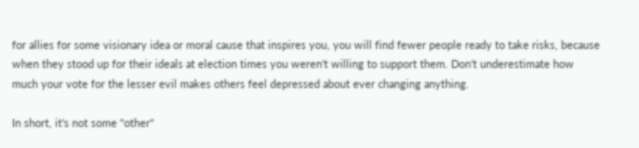for allies for some visionary idea or moral cause that inspires you, you will find fewer people ready to take risks, because when they stood up for their ideals at election times you weren't willing to support them. Don't underestimate how much your vote for the lesser evil makes others feel depressed about ever changing anything.

In short, it's not some "other"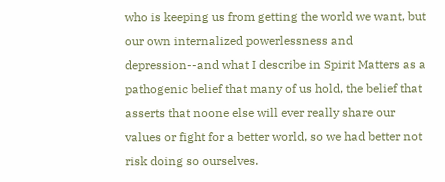who is keeping us from getting the world we want, but our own internalized powerlessness and depression--and what I describe in Spirit Matters as a pathogenic belief that many of us hold, the belief that asserts that noone else will ever really share our values or fight for a better world, so we had better not risk doing so ourselves.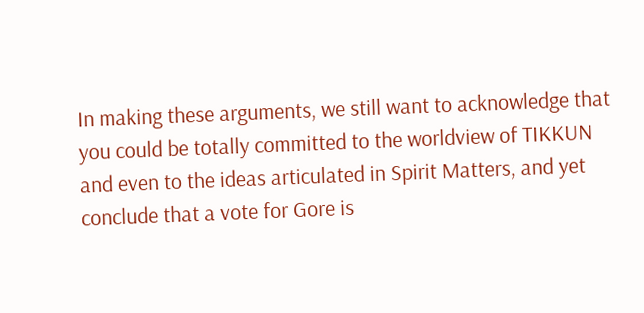In making these arguments, we still want to acknowledge that you could be totally committed to the worldview of TIKKUN and even to the ideas articulated in Spirit Matters, and yet conclude that a vote for Gore is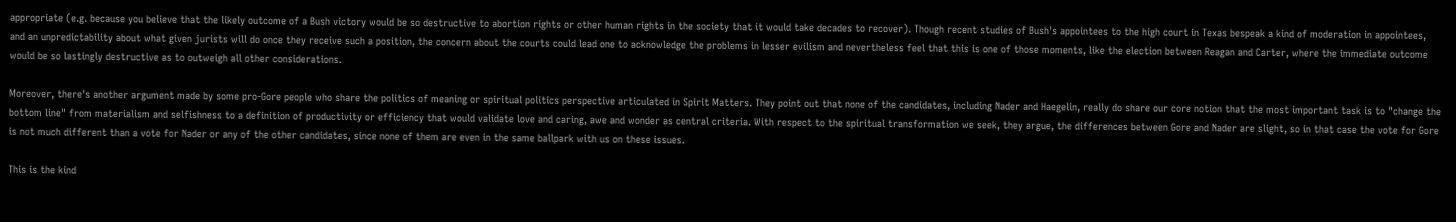appropriate (e.g. because you believe that the likely outcome of a Bush victory would be so destructive to abortion rights or other human rights in the society that it would take decades to recover). Though recent studies of Bush's appointees to the high court in Texas bespeak a kind of moderation in appointees, and an unpredictability about what given jurists will do once they receive such a position, the concern about the courts could lead one to acknowledge the problems in lesser evilism and nevertheless feel that this is one of those moments, like the election between Reagan and Carter, where the immediate outcome would be so lastingly destructive as to outweigh all other considerations.

Moreover, there's another argument made by some pro-Gore people who share the politics of meaning or spiritual politics perspective articulated in Spirit Matters. They point out that none of the candidates, including Nader and Haegelin, really do share our core notion that the most important task is to "change the bottom line" from materialism and selfishness to a definition of productivity or efficiency that would validate love and caring, awe and wonder as central criteria. With respect to the spiritual transformation we seek, they argue, the differences between Gore and Nader are slight, so in that case the vote for Gore is not much different than a vote for Nader or any of the other candidates, since none of them are even in the same ballpark with us on these issues.

This is the kind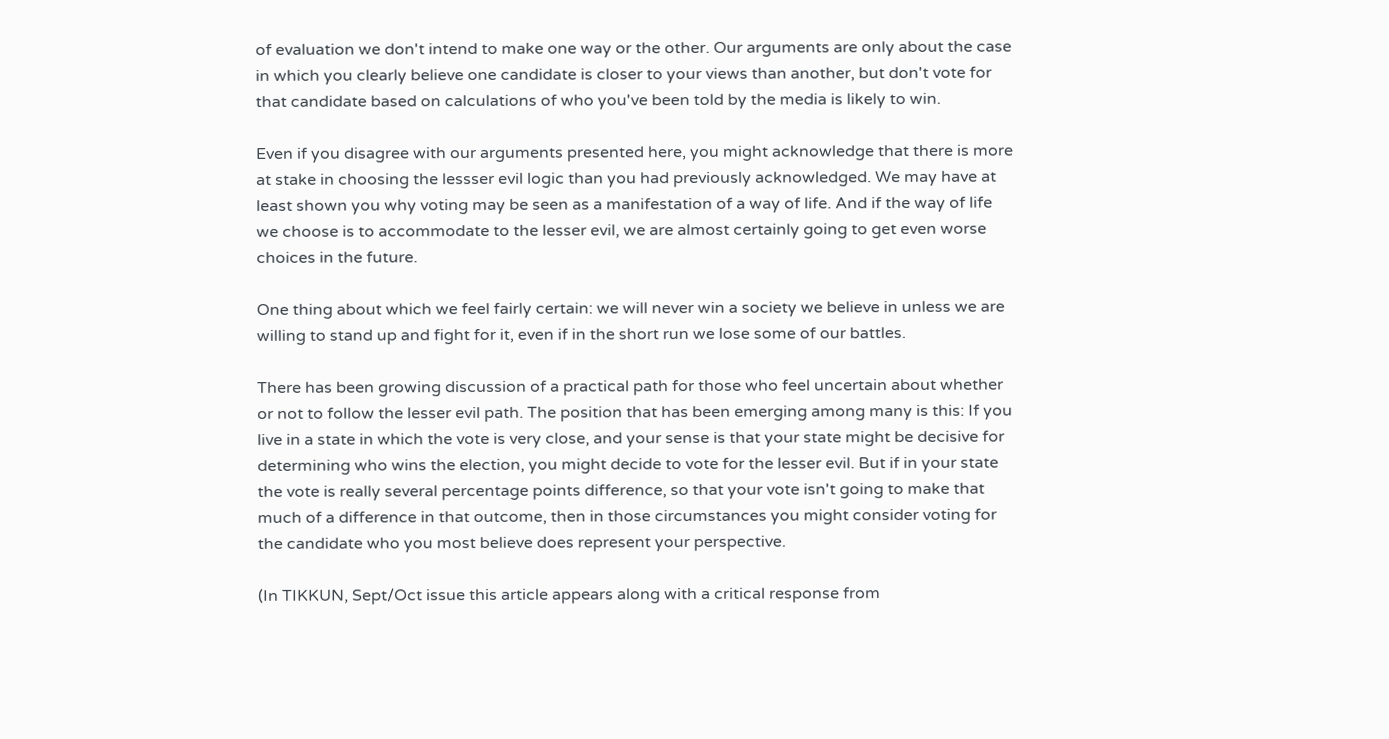of evaluation we don't intend to make one way or the other. Our arguments are only about the case in which you clearly believe one candidate is closer to your views than another, but don't vote for that candidate based on calculations of who you've been told by the media is likely to win.

Even if you disagree with our arguments presented here, you might acknowledge that there is more at stake in choosing the lessser evil logic than you had previously acknowledged. We may have at least shown you why voting may be seen as a manifestation of a way of life. And if the way of life we choose is to accommodate to the lesser evil, we are almost certainly going to get even worse choices in the future.

One thing about which we feel fairly certain: we will never win a society we believe in unless we are willing to stand up and fight for it, even if in the short run we lose some of our battles.

There has been growing discussion of a practical path for those who feel uncertain about whether or not to follow the lesser evil path. The position that has been emerging among many is this: If you live in a state in which the vote is very close, and your sense is that your state might be decisive for determining who wins the election, you might decide to vote for the lesser evil. But if in your state the vote is really several percentage points difference, so that your vote isn't going to make that much of a difference in that outcome, then in those circumstances you might consider voting for the candidate who you most believe does represent your perspective.

(In TIKKUN, Sept/Oct issue this article appears along with a critical response from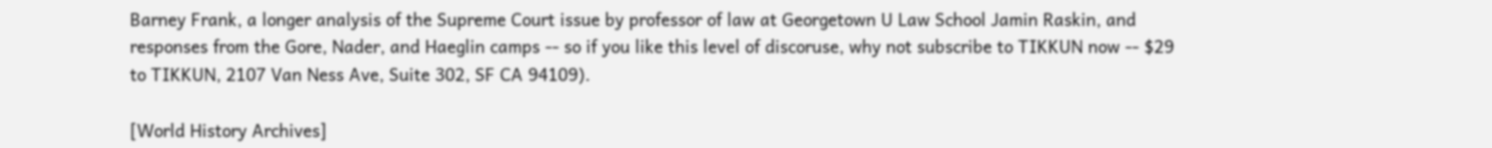Barney Frank, a longer analysis of the Supreme Court issue by professor of law at Georgetown U Law School Jamin Raskin, and responses from the Gore, Nader, and Haeglin camps -- so if you like this level of discoruse, why not subscribe to TIKKUN now -- $29 to TIKKUN, 2107 Van Ness Ave, Suite 302, SF CA 94109).

[World History Archives]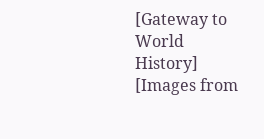[Gateway to World History]    [Images from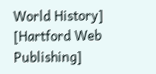World History]    [Hartford Web Publishing]